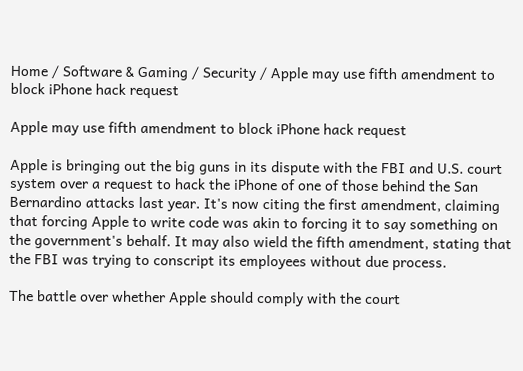Home / Software & Gaming / Security / Apple may use fifth amendment to block iPhone hack request

Apple may use fifth amendment to block iPhone hack request

Apple is bringing out the big guns in its dispute with the FBI and U.S. court system over a request to hack the iPhone of one of those behind the San Bernardino attacks last year. It's now citing the first amendment, claiming that forcing Apple to write code was akin to forcing it to say something on the government's behalf. It may also wield the fifth amendment, stating that the FBI was trying to conscript its employees without due process.

The battle over whether Apple should comply with the court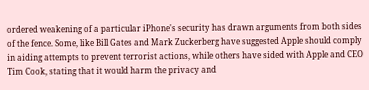ordered weakening of a particular iPhone's security has drawn arguments from both sides of the fence. Some, like Bill Gates and Mark Zuckerberg have suggested Apple should comply in aiding attempts to prevent terrorist actions, while others have sided with Apple and CEO Tim Cook, stating that it would harm the privacy and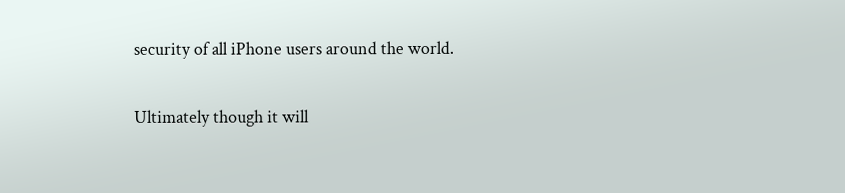security of all iPhone users around the world.

Ultimately though it will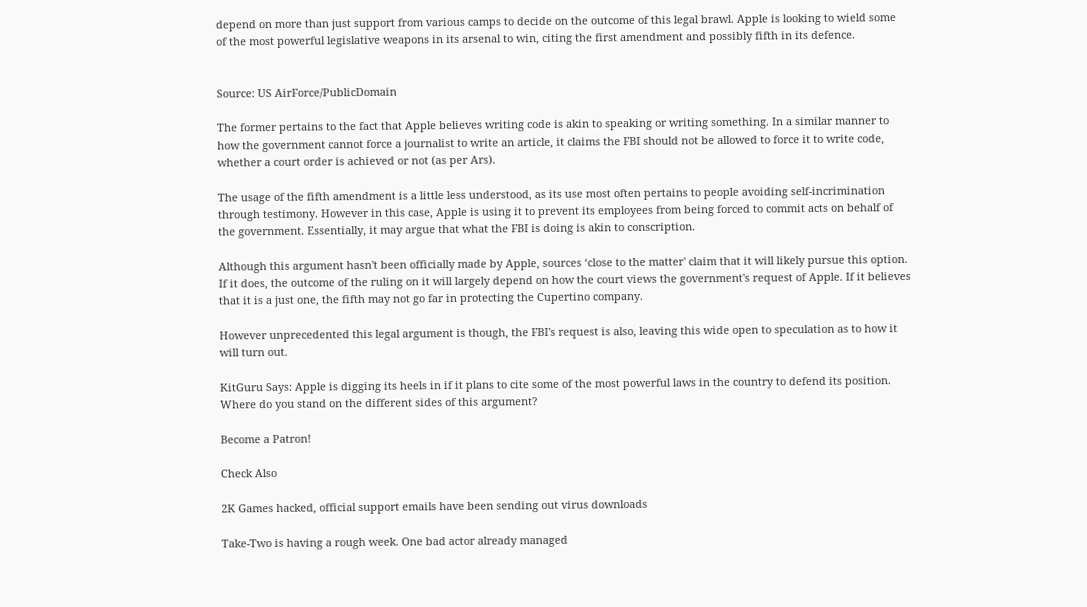depend on more than just support from various camps to decide on the outcome of this legal brawl. Apple is looking to wield some of the most powerful legislative weapons in its arsenal to win, citing the first amendment and possibly fifth in its defence.


Source: US AirForce/PublicDomain

The former pertains to the fact that Apple believes writing code is akin to speaking or writing something. In a similar manner to how the government cannot force a journalist to write an article, it claims the FBI should not be allowed to force it to write code, whether a court order is achieved or not (as per Ars).

The usage of the fifth amendment is a little less understood, as its use most often pertains to people avoiding self-incrimination through testimony. However in this case, Apple is using it to prevent its employees from being forced to commit acts on behalf of the government. Essentially, it may argue that what the FBI is doing is akin to conscription.

Although this argument hasn't been officially made by Apple, sources ‘close to the matter' claim that it will likely pursue this option. If it does, the outcome of the ruling on it will largely depend on how the court views the government's request of Apple. If it believes that it is a just one, the fifth may not go far in protecting the Cupertino company.

However unprecedented this legal argument is though, the FBI's request is also, leaving this wide open to speculation as to how it will turn out.

KitGuru Says: Apple is digging its heels in if it plans to cite some of the most powerful laws in the country to defend its position. Where do you stand on the different sides of this argument?

Become a Patron!

Check Also

2K Games hacked, official support emails have been sending out virus downloads

Take-Two is having a rough week. One bad actor already managed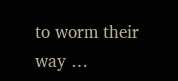to worm their way …